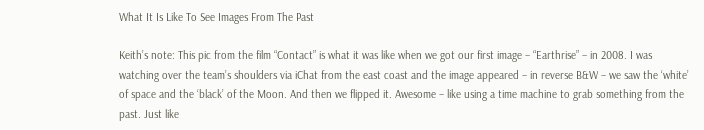What It Is Like To See Images From The Past

Keith’s note: This pic from the film “Contact” is what it was like when we got our first image – “Earthrise” – in 2008. I was watching over the team’s shoulders via iChat from the east coast and the image appeared – in reverse B&W – we saw the ‘white’ of space and the ‘black’ of the Moon. And then we flipped it. Awesome – like using a time machine to grab something from the past. Just like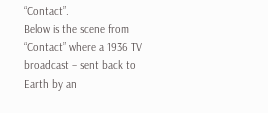“Contact”.
Below is the scene from “Contact” where a 1936 TV broadcast – sent back to Earth by an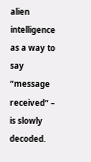alien intelligence as a way to say “message received” – is slowly decoded.